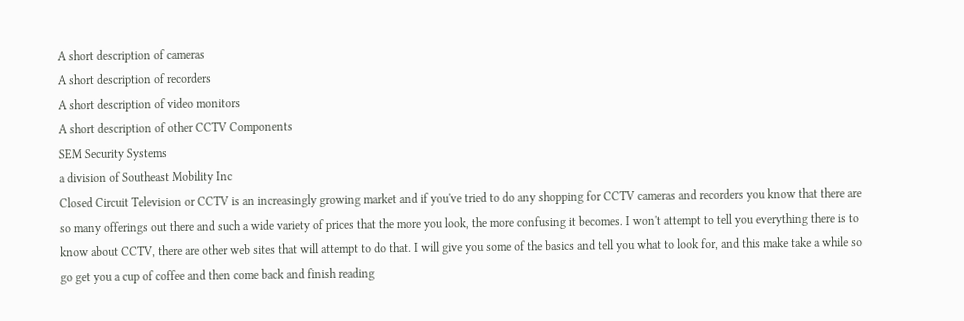A short description of cameras
A short description of recorders
A short description of video monitors
A short description of other CCTV Components
SEM Security Systems
a division of Southeast Mobility Inc
Closed Circuit Television or CCTV is an increasingly growing market and if you've tried to do any shopping for CCTV cameras and recorders you know that there are so many offerings out there and such a wide variety of prices that the more you look, the more confusing it becomes. I won't attempt to tell you everything there is to know about CCTV, there are other web sites that will attempt to do that. I will give you some of the basics and tell you what to look for, and this make take a while so go get you a cup of coffee and then come back and finish reading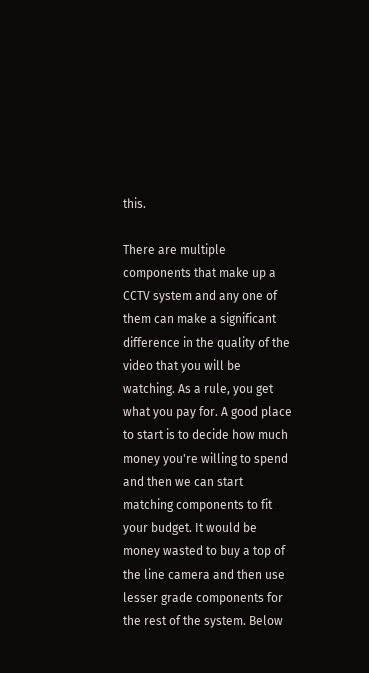this.

There are multiple components that make up a CCTV system and any one of them can make a significant difference in the quality of the video that you will be watching. As a rule, you get what you pay for. A good place to start is to decide how much money you're willing to spend and then we can start matching components to fit your budget. It would be money wasted to buy a top of the line camera and then use lesser grade components for the rest of the system. Below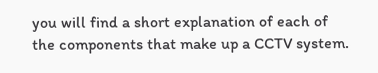you will find a short explanation of each of the components that make up a CCTV system.